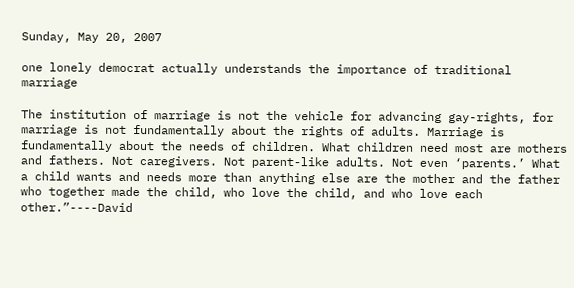Sunday, May 20, 2007

one lonely democrat actually understands the importance of traditional marriage

The institution of marriage is not the vehicle for advancing gay-rights, for marriage is not fundamentally about the rights of adults. Marriage is fundamentally about the needs of children. What children need most are mothers and fathers. Not caregivers. Not parent-like adults. Not even ‘parents.’ What a child wants and needs more than anything else are the mother and the father who together made the child, who love the child, and who love each other.”----David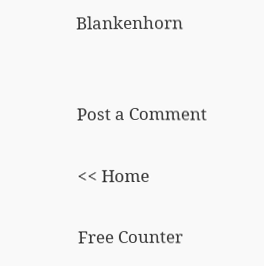Blankenhorn


Post a Comment

<< Home

Free Counter